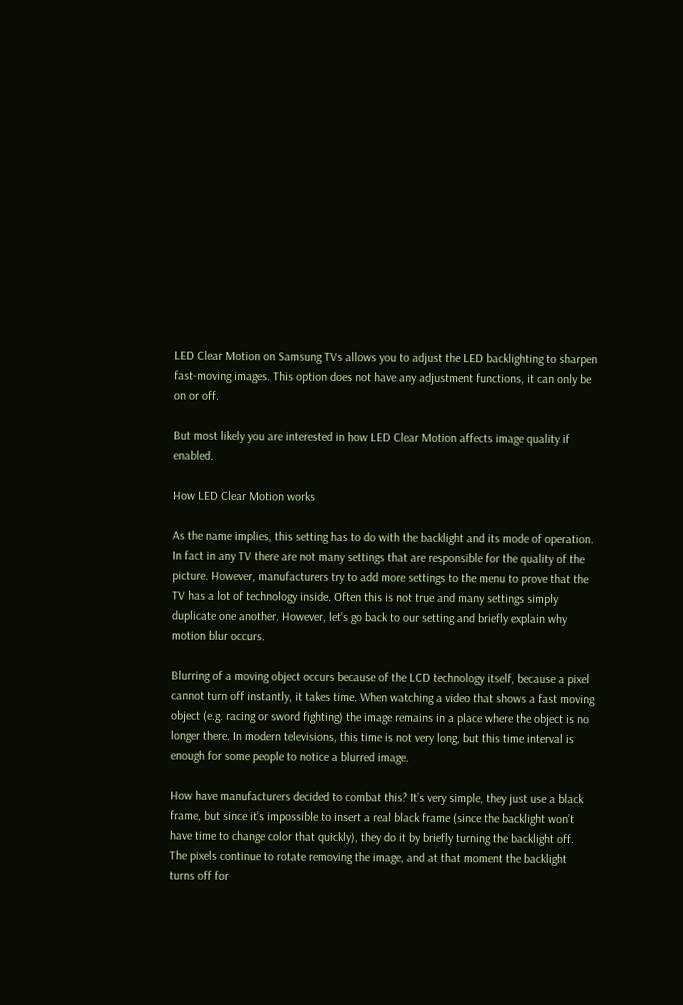LED Clear Motion on Samsung TVs allows you to adjust the LED backlighting to sharpen fast-moving images. This option does not have any adjustment functions, it can only be on or off.

But most likely you are interested in how LED Clear Motion affects image quality if enabled.

How LED Clear Motion works

As the name implies, this setting has to do with the backlight and its mode of operation. In fact in any TV there are not many settings that are responsible for the quality of the picture. However, manufacturers try to add more settings to the menu to prove that the TV has a lot of technology inside. Often this is not true and many settings simply duplicate one another. However, let’s go back to our setting and briefly explain why motion blur occurs.

Blurring of a moving object occurs because of the LCD technology itself, because a pixel cannot turn off instantly, it takes time. When watching a video that shows a fast moving object (e.g. racing or sword fighting) the image remains in a place where the object is no longer there. In modern televisions, this time is not very long, but this time interval is enough for some people to notice a blurred image.

How have manufacturers decided to combat this? It’s very simple, they just use a black frame, but since it’s impossible to insert a real black frame (since the backlight won’t have time to change color that quickly), they do it by briefly turning the backlight off. The pixels continue to rotate removing the image, and at that moment the backlight turns off for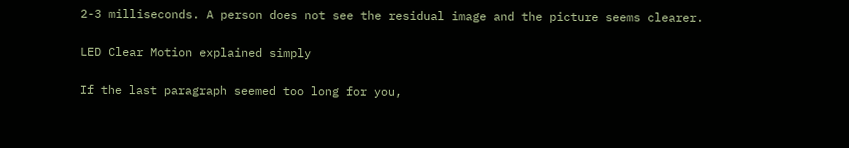2-3 milliseconds. A person does not see the residual image and the picture seems clearer.

LED Clear Motion explained simply

If the last paragraph seemed too long for you,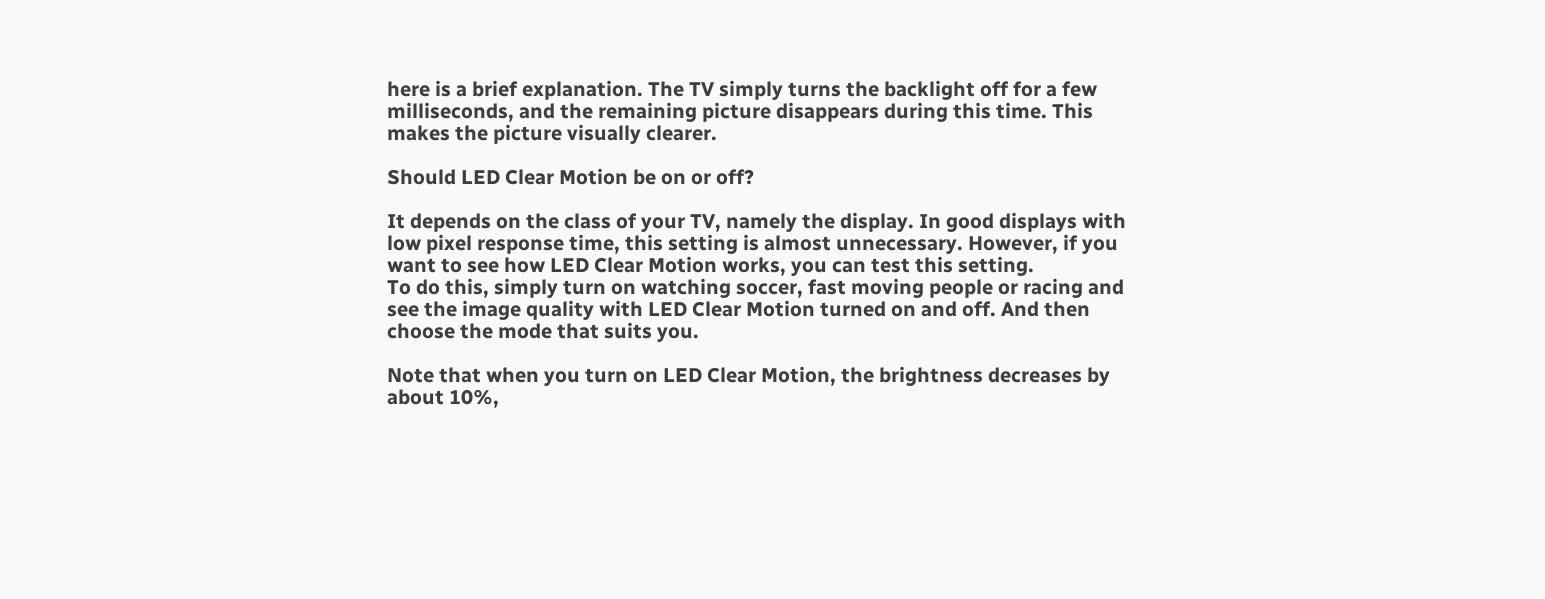here is a brief explanation. The TV simply turns the backlight off for a few milliseconds, and the remaining picture disappears during this time. This makes the picture visually clearer.

Should LED Clear Motion be on or off?

It depends on the class of your TV, namely the display. In good displays with low pixel response time, this setting is almost unnecessary. However, if you want to see how LED Clear Motion works, you can test this setting.
To do this, simply turn on watching soccer, fast moving people or racing and see the image quality with LED Clear Motion turned on and off. And then choose the mode that suits you.

Note that when you turn on LED Clear Motion, the brightness decreases by about 10%,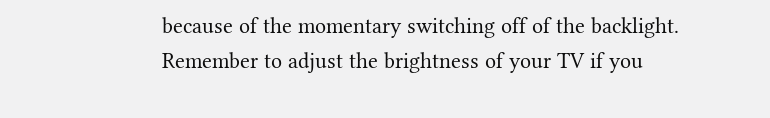because of the momentary switching off of the backlight. Remember to adjust the brightness of your TV if you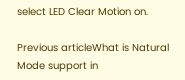select LED Clear Motion on.

Previous articleWhat is Natural Mode support in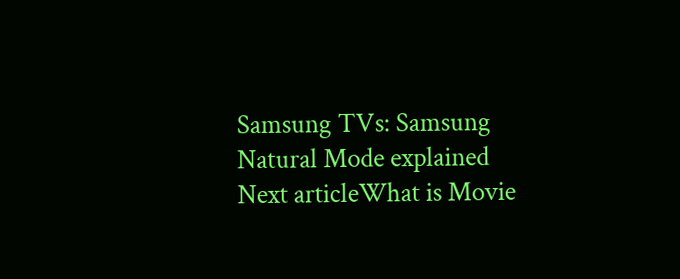Samsung TVs: Samsung Natural Mode explained
Next articleWhat is Movie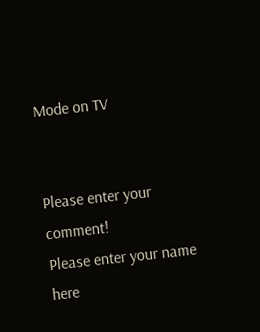Mode on TV


Please enter your comment!
Please enter your name here